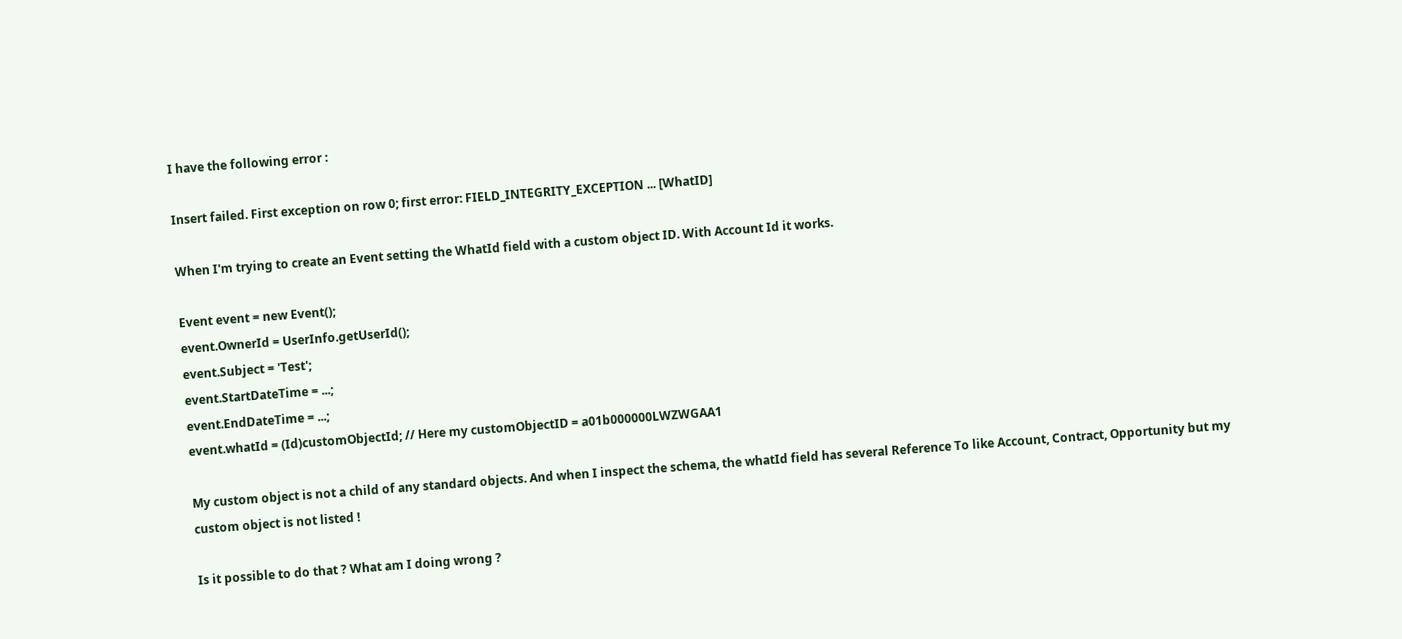I have the following error :

Insert failed. First exception on row 0; first error: FIELD_INTEGRITY_EXCEPTION ... [WhatID]

When I'm trying to create an Event setting the WhatId field with a custom object ID. With Account Id it works.

Event event = new Event();
event.OwnerId = UserInfo.getUserId();
event.Subject = 'Test';
event.StartDateTime = ...;
event.EndDateTime = ...;
event.whatId = (Id)customObjectId; // Here my customObjectID = a01b000000LWZWGAA1

My custom object is not a child of any standard objects. And when I inspect the schema, the whatId field has several Reference To like Account, Contract, Opportunity but my custom object is not listed !

Is it possible to do that ? What am I doing wrong ?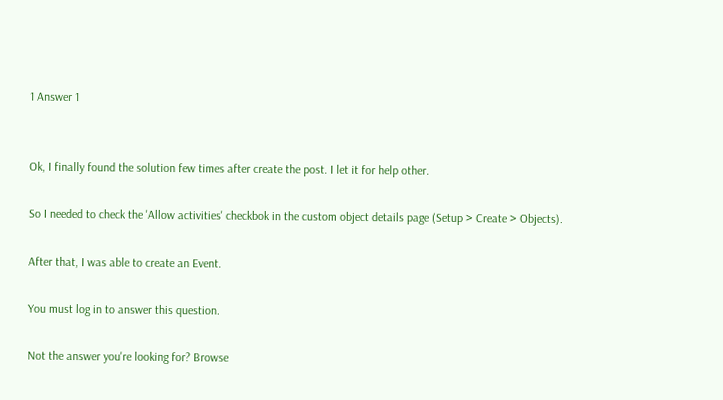1 Answer 1


Ok, I finally found the solution few times after create the post. I let it for help other.

So I needed to check the 'Allow activities' checkbok in the custom object details page (Setup > Create > Objects).

After that, I was able to create an Event.

You must log in to answer this question.

Not the answer you're looking for? Browse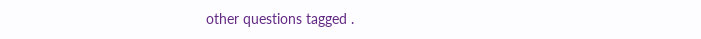other questions tagged .